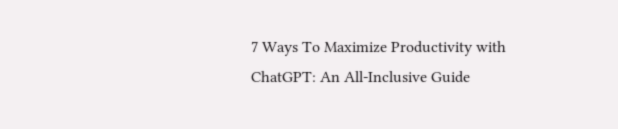7 Ways To Maximize Productivity with ChatGPT: An All-Inclusive Guide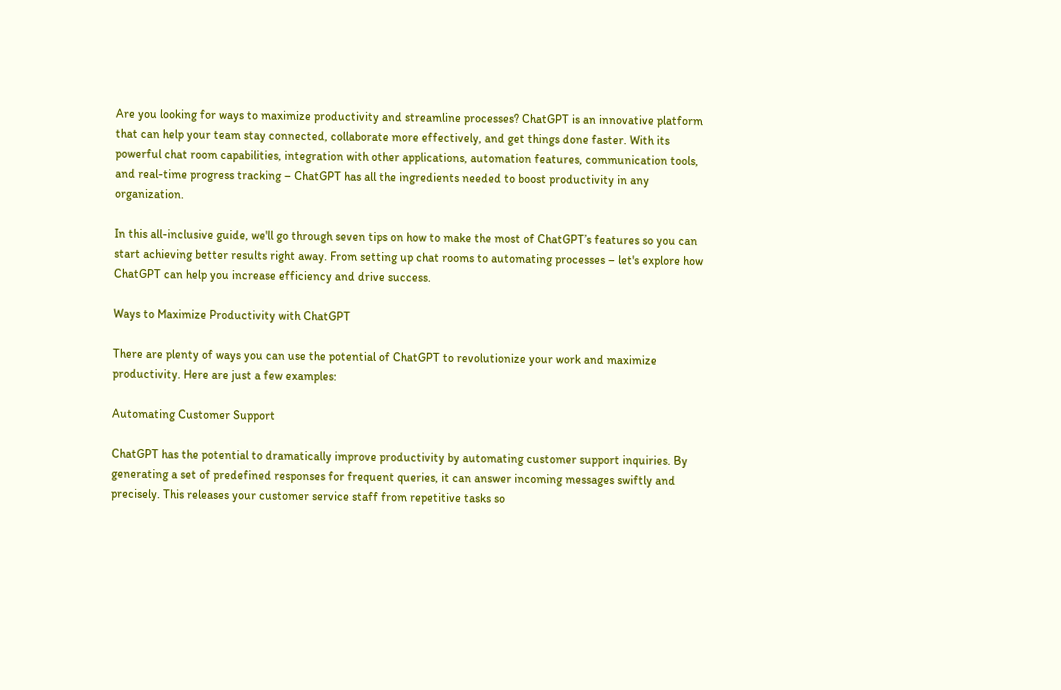Are you looking for ways to maximize productivity and streamline processes? ChatGPT is an innovative platform that can help your team stay connected, collaborate more effectively, and get things done faster. With its powerful chat room capabilities, integration with other applications, automation features, communication tools, and real-time progress tracking – ChatGPT has all the ingredients needed to boost productivity in any organization.

In this all-inclusive guide, we'll go through seven tips on how to make the most of ChatGPT’s features so you can start achieving better results right away. From setting up chat rooms to automating processes – let's explore how ChatGPT can help you increase efficiency and drive success.

Ways to Maximize Productivity with ChatGPT

There are plenty of ways you can use the potential of ChatGPT to revolutionize your work and maximize productivity. Here are just a few examples:

Automating Customer Support

ChatGPT has the potential to dramatically improve productivity by automating customer support inquiries. By generating a set of predefined responses for frequent queries, it can answer incoming messages swiftly and precisely. This releases your customer service staff from repetitive tasks so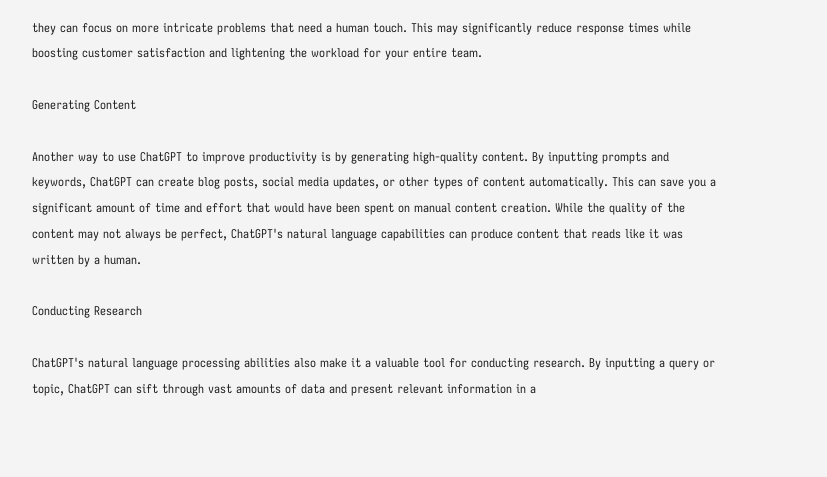they can focus on more intricate problems that need a human touch. This may significantly reduce response times while boosting customer satisfaction and lightening the workload for your entire team.

Generating Content

Another way to use ChatGPT to improve productivity is by generating high-quality content. By inputting prompts and keywords, ChatGPT can create blog posts, social media updates, or other types of content automatically. This can save you a significant amount of time and effort that would have been spent on manual content creation. While the quality of the content may not always be perfect, ChatGPT's natural language capabilities can produce content that reads like it was written by a human.

Conducting Research

ChatGPT's natural language processing abilities also make it a valuable tool for conducting research. By inputting a query or topic, ChatGPT can sift through vast amounts of data and present relevant information in a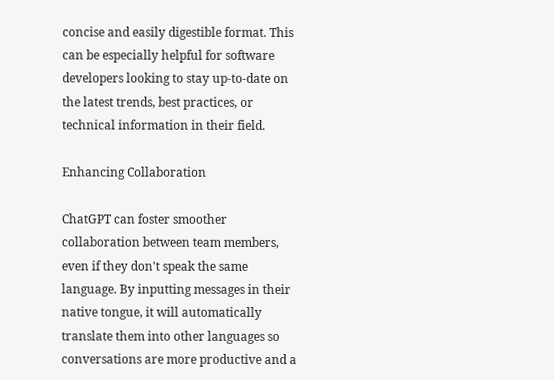concise and easily digestible format. This can be especially helpful for software developers looking to stay up-to-date on the latest trends, best practices, or technical information in their field.

Enhancing Collaboration

ChatGPT can foster smoother collaboration between team members, even if they don't speak the same language. By inputting messages in their native tongue, it will automatically translate them into other languages so conversations are more productive and a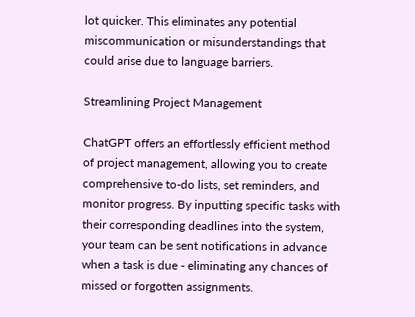lot quicker. This eliminates any potential miscommunication or misunderstandings that could arise due to language barriers.

Streamlining Project Management

ChatGPT offers an effortlessly efficient method of project management, allowing you to create comprehensive to-do lists, set reminders, and monitor progress. By inputting specific tasks with their corresponding deadlines into the system, your team can be sent notifications in advance when a task is due - eliminating any chances of missed or forgotten assignments.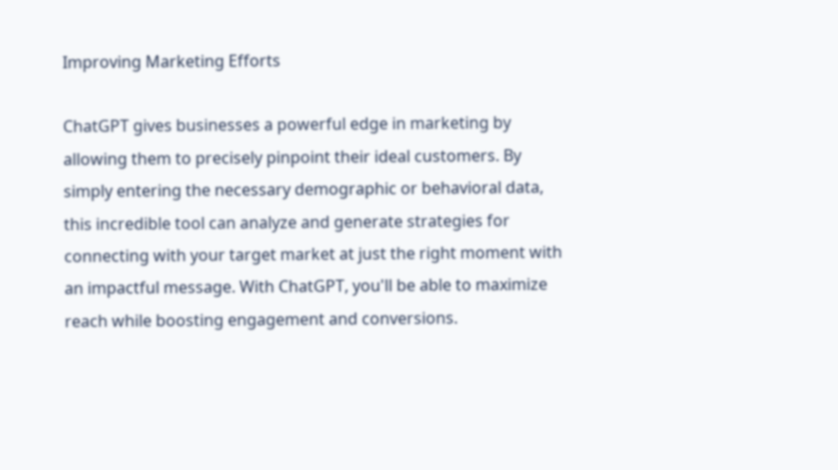Improving Marketing Efforts

ChatGPT gives businesses a powerful edge in marketing by allowing them to precisely pinpoint their ideal customers. By simply entering the necessary demographic or behavioral data, this incredible tool can analyze and generate strategies for connecting with your target market at just the right moment with an impactful message. With ChatGPT, you'll be able to maximize reach while boosting engagement and conversions.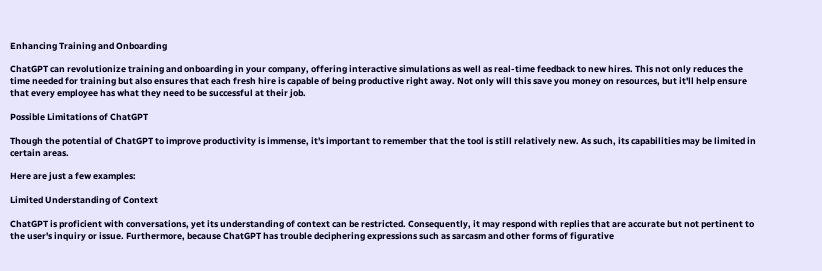Enhancing Training and Onboarding

ChatGPT can revolutionize training and onboarding in your company, offering interactive simulations as well as real-time feedback to new hires. This not only reduces the time needed for training but also ensures that each fresh hire is capable of being productive right away. Not only will this save you money on resources, but it'll help ensure that every employee has what they need to be successful at their job.

Possible Limitations of ChatGPT

Though the potential of ChatGPT to improve productivity is immense, it's important to remember that the tool is still relatively new. As such, its capabilities may be limited in certain areas.

Here are just a few examples:

Limited Understanding of Context

ChatGPT is proficient with conversations, yet its understanding of context can be restricted. Consequently, it may respond with replies that are accurate but not pertinent to the user's inquiry or issue. Furthermore, because ChatGPT has trouble deciphering expressions such as sarcasm and other forms of figurative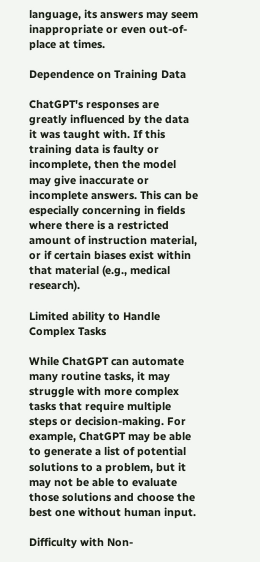language, its answers may seem inappropriate or even out-of-place at times.

Dependence on Training Data

ChatGPT's responses are greatly influenced by the data it was taught with. If this training data is faulty or incomplete, then the model may give inaccurate or incomplete answers. This can be especially concerning in fields where there is a restricted amount of instruction material, or if certain biases exist within that material (e.g., medical research).

Limited ability to Handle Complex Tasks

While ChatGPT can automate many routine tasks, it may struggle with more complex tasks that require multiple steps or decision-making. For example, ChatGPT may be able to generate a list of potential solutions to a problem, but it may not be able to evaluate those solutions and choose the best one without human input.

Difficulty with Non-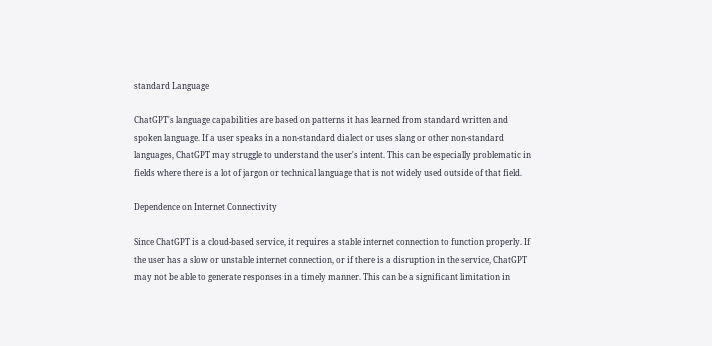standard Language

ChatGPT's language capabilities are based on patterns it has learned from standard written and spoken language. If a user speaks in a non-standard dialect or uses slang or other non-standard languages, ChatGPT may struggle to understand the user's intent. This can be especially problematic in fields where there is a lot of jargon or technical language that is not widely used outside of that field.

Dependence on Internet Connectivity

Since ChatGPT is a cloud-based service, it requires a stable internet connection to function properly. If the user has a slow or unstable internet connection, or if there is a disruption in the service, ChatGPT may not be able to generate responses in a timely manner. This can be a significant limitation in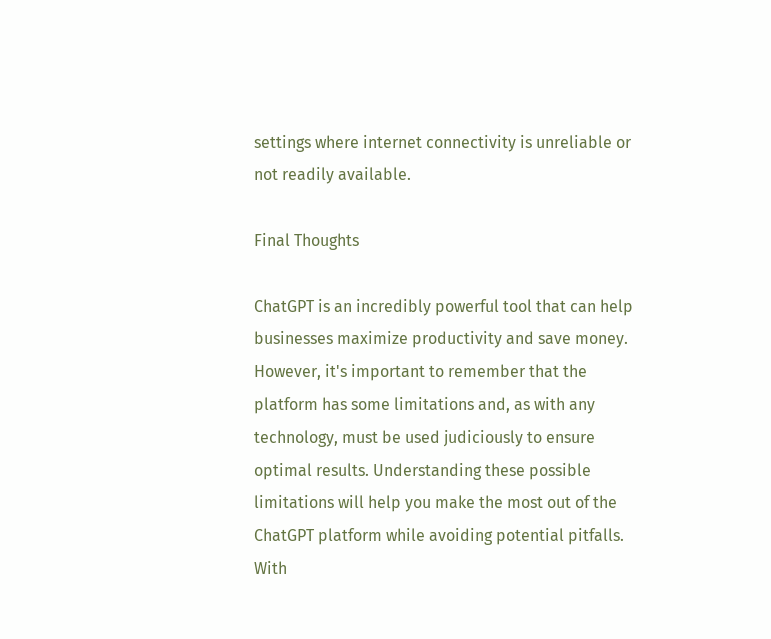settings where internet connectivity is unreliable or not readily available.

Final Thoughts

ChatGPT is an incredibly powerful tool that can help businesses maximize productivity and save money. However, it's important to remember that the platform has some limitations and, as with any technology, must be used judiciously to ensure optimal results. Understanding these possible limitations will help you make the most out of the ChatGPT platform while avoiding potential pitfalls. With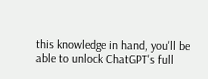this knowledge in hand, you'll be able to unlock ChatGPT's full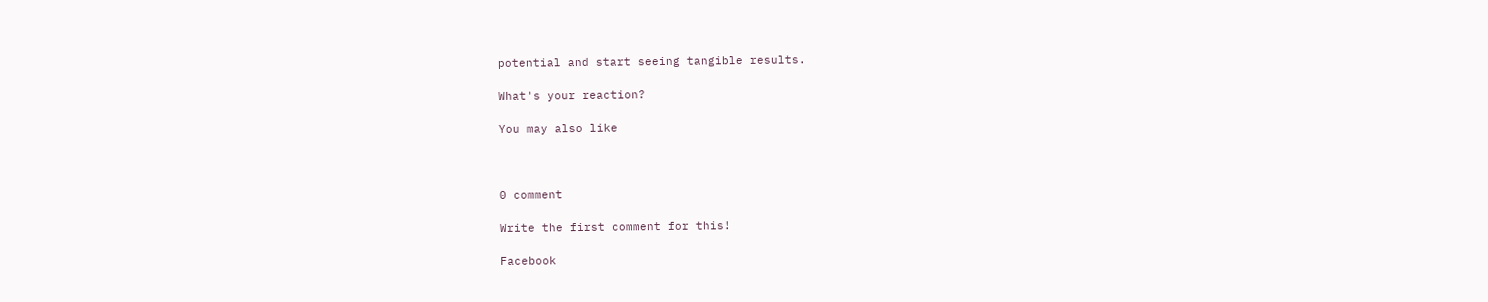potential and start seeing tangible results.

What's your reaction?

You may also like



0 comment

Write the first comment for this!

Facebook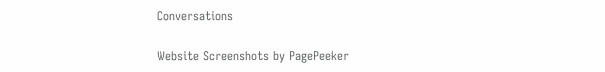Conversations

Website Screenshots by PagePeeker